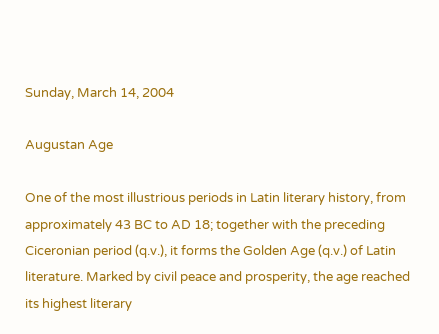Sunday, March 14, 2004

Augustan Age

One of the most illustrious periods in Latin literary history, from approximately 43 BC to AD 18; together with the preceding Ciceronian period (q.v.), it forms the Golden Age (q.v.) of Latin literature. Marked by civil peace and prosperity, the age reached its highest literary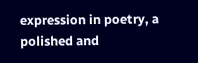expression in poetry, a polished and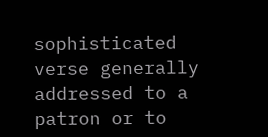sophisticated verse generally addressed to a patron or to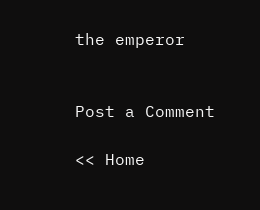the emperor


Post a Comment

<< Home